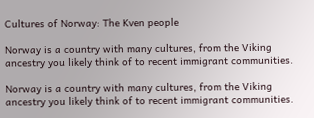Cultures of Norway: The Kven people

Norway is a country with many cultures, from the Viking ancestry you likely think of to recent immigrant communities.

Norway is a country with many cultures, from the Viking ancestry you likely think of to recent immigrant communities.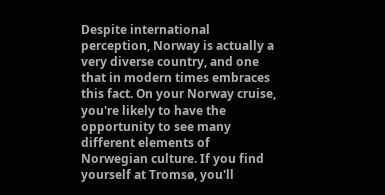Despite international perception, Norway is actually a very diverse country, and one that in modern times embraces this fact. On your Norway cruise, you're likely to have the opportunity to see many different elements of Norwegian culture. If you find yourself at Tromsø, you'll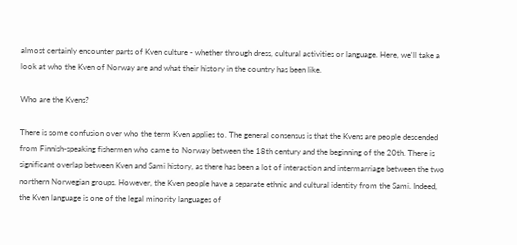almost certainly encounter parts of Kven culture - whether through dress, cultural activities or language. Here, we'll take a look at who the Kven of Norway are and what their history in the country has been like.

Who are the Kvens?

There is some confusion over who the term Kven applies to. The general consensus is that the Kvens are people descended from Finnish-speaking fishermen who came to Norway between the 18th century and the beginning of the 20th. There is significant overlap between Kven and Sami history, as there has been a lot of interaction and intermarriage between the two northern Norwegian groups. However, the Kven people have a separate ethnic and cultural identity from the Sami. Indeed, the Kven language is one of the legal minority languages of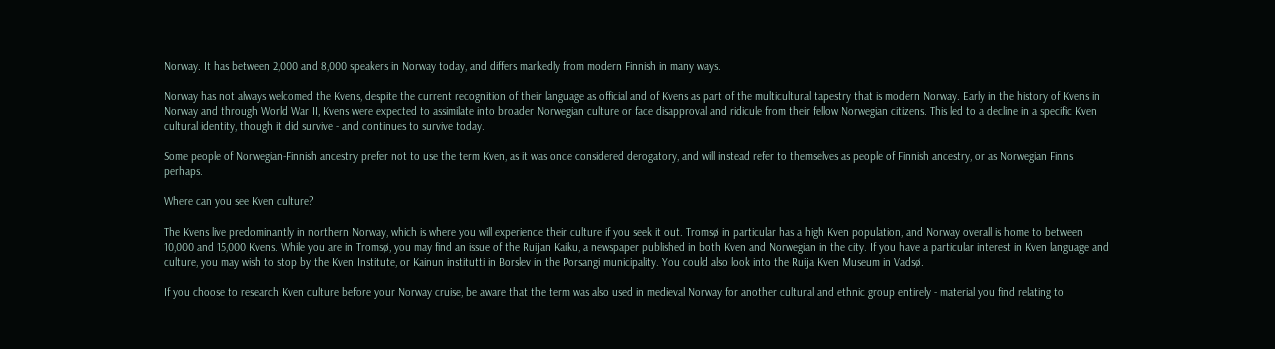Norway. It has between 2,000 and 8,000 speakers in Norway today, and differs markedly from modern Finnish in many ways.

Norway has not always welcomed the Kvens, despite the current recognition of their language as official and of Kvens as part of the multicultural tapestry that is modern Norway. Early in the history of Kvens in Norway and through World War II, Kvens were expected to assimilate into broader Norwegian culture or face disapproval and ridicule from their fellow Norwegian citizens. This led to a decline in a specific Kven cultural identity, though it did survive - and continues to survive today.

Some people of Norwegian-Finnish ancestry prefer not to use the term Kven, as it was once considered derogatory, and will instead refer to themselves as people of Finnish ancestry, or as Norwegian Finns perhaps.

Where can you see Kven culture?

The Kvens live predominantly in northern Norway, which is where you will experience their culture if you seek it out. Tromsø in particular has a high Kven population, and Norway overall is home to between 10,000 and 15,000 Kvens. While you are in Tromsø, you may find an issue of the Ruijan Kaiku, a newspaper published in both Kven and Norwegian in the city. If you have a particular interest in Kven language and culture, you may wish to stop by the Kven Institute, or Kainun institutti in Borslev in the Porsangi municipality. You could also look into the Ruija Kven Museum in Vadsø.

If you choose to research Kven culture before your Norway cruise, be aware that the term was also used in medieval Norway for another cultural and ethnic group entirely - material you find relating to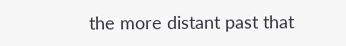the more distant past that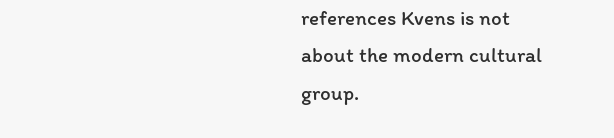references Kvens is not about the modern cultural group.